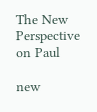The New Perspective on Paul

new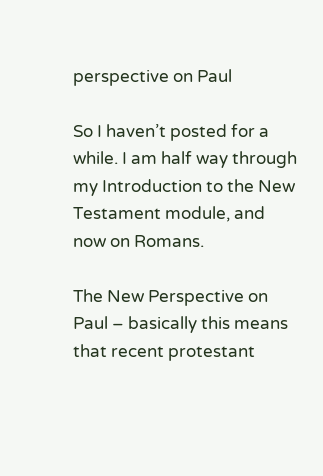perspective on Paul

So I haven’t posted for a while. I am half way through my Introduction to the New Testament module, and now on Romans.

The New Perspective on Paul – basically this means that recent protestant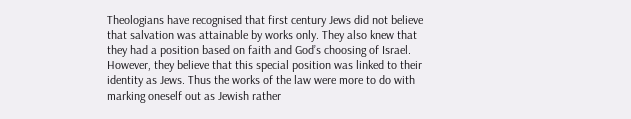Theologians have recognised that first century Jews did not believe that salvation was attainable by works only. They also knew that they had a position based on faith and God’s choosing of Israel. However, they believe that this special position was linked to their identity as Jews. Thus the works of the law were more to do with marking oneself out as Jewish rather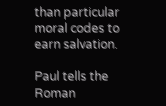than particular moral codes to earn salvation.

Paul tells the Roman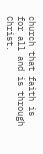church that faith is for all and is through Christ.